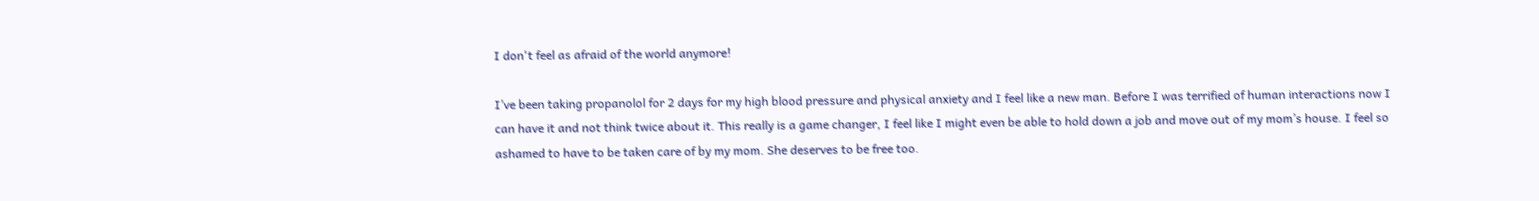I don't feel as afraid of the world anymore!

I’ve been taking propanolol for 2 days for my high blood pressure and physical anxiety and I feel like a new man. Before I was terrified of human interactions now I can have it and not think twice about it. This really is a game changer, I feel like I might even be able to hold down a job and move out of my mom’s house. I feel so ashamed to have to be taken care of by my mom. She deserves to be free too.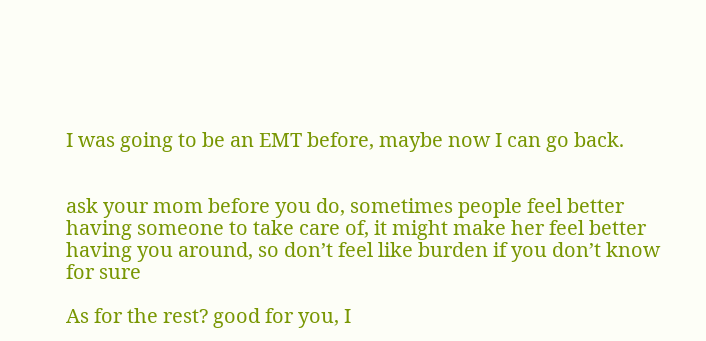I was going to be an EMT before, maybe now I can go back.


ask your mom before you do, sometimes people feel better having someone to take care of, it might make her feel better having you around, so don’t feel like burden if you don’t know for sure

As for the rest? good for you, I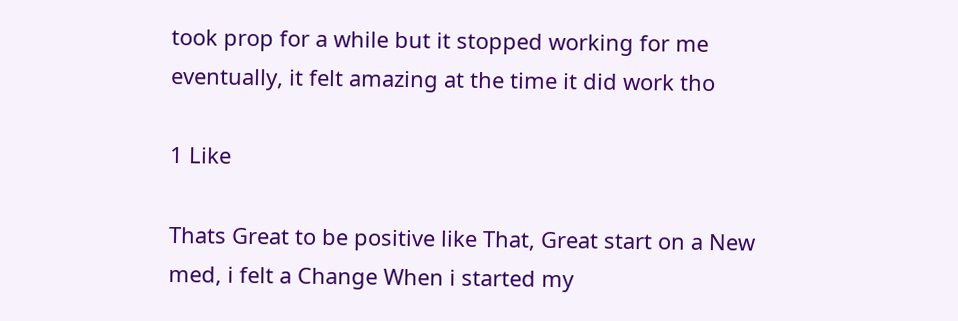took prop for a while but it stopped working for me eventually, it felt amazing at the time it did work tho

1 Like

Thats Great to be positive like That, Great start on a New med, i felt a Change When i started my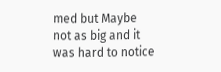med but Maybe not as big and it was hard to notice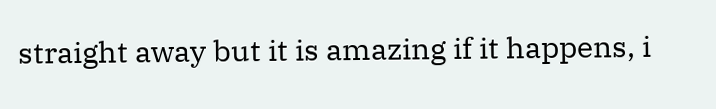straight away but it is amazing if it happens, i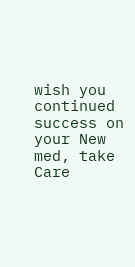wish you continued success on your New med, take Care